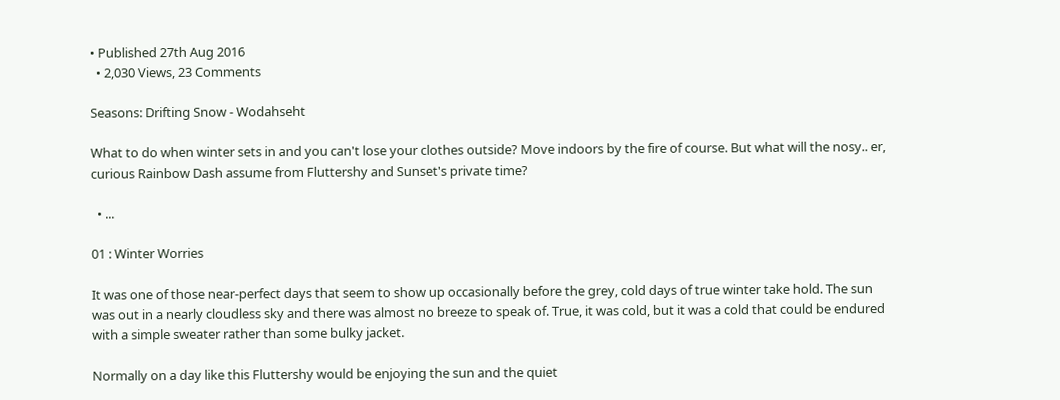• Published 27th Aug 2016
  • 2,030 Views, 23 Comments

Seasons: Drifting Snow - Wodahseht

What to do when winter sets in and you can't lose your clothes outside? Move indoors by the fire of course. But what will the nosy.. er, curious Rainbow Dash assume from Fluttershy and Sunset's private time?

  • ...

01 : Winter Worries

It was one of those near-perfect days that seem to show up occasionally before the grey, cold days of true winter take hold. The sun was out in a nearly cloudless sky and there was almost no breeze to speak of. True, it was cold, but it was a cold that could be endured with a simple sweater rather than some bulky jacket.

Normally on a day like this Fluttershy would be enjoying the sun and the quiet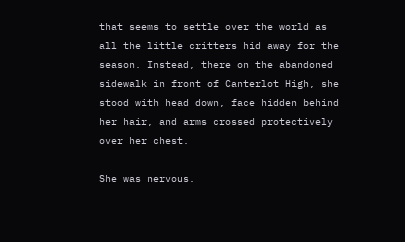that seems to settle over the world as all the little critters hid away for the season. Instead, there on the abandoned sidewalk in front of Canterlot High, she stood with head down, face hidden behind her hair, and arms crossed protectively over her chest.

She was nervous.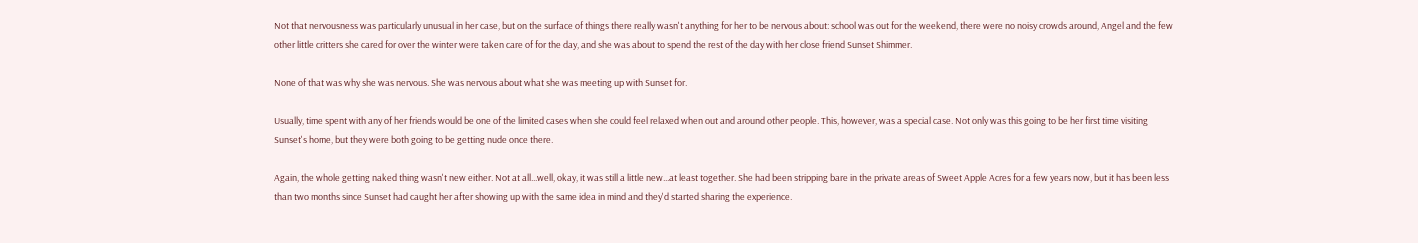Not that nervousness was particularly unusual in her case, but on the surface of things there really wasn't anything for her to be nervous about: school was out for the weekend, there were no noisy crowds around, Angel and the few other little critters she cared for over the winter were taken care of for the day, and she was about to spend the rest of the day with her close friend Sunset Shimmer.

None of that was why she was nervous. She was nervous about what she was meeting up with Sunset for.

Usually, time spent with any of her friends would be one of the limited cases when she could feel relaxed when out and around other people. This, however, was a special case. Not only was this going to be her first time visiting Sunset's home, but they were both going to be getting nude once there.

Again, the whole getting naked thing wasn't new either. Not at all...well, okay, it was still a little new...at least together. She had been stripping bare in the private areas of Sweet Apple Acres for a few years now, but it has been less than two months since Sunset had caught her after showing up with the same idea in mind and they'd started sharing the experience.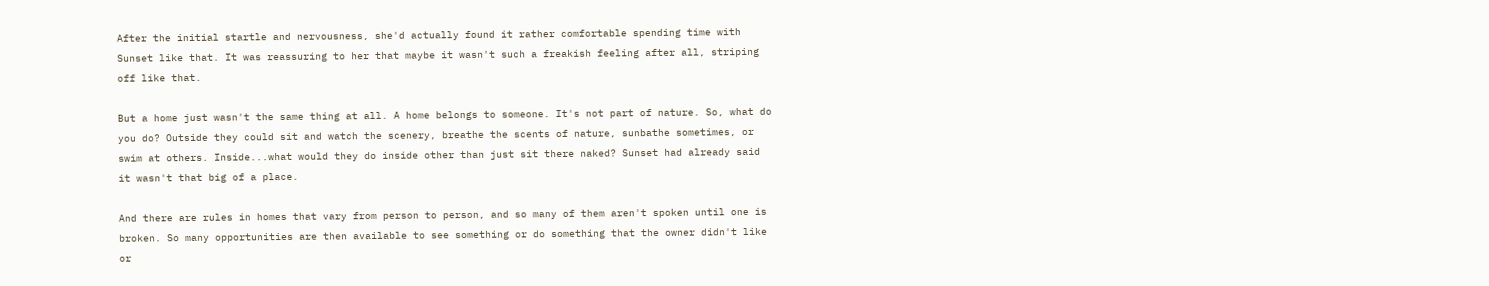After the initial startle and nervousness, she'd actually found it rather comfortable spending time with Sunset like that. It was reassuring to her that maybe it wasn't such a freakish feeling after all, striping off like that.

But a home just wasn't the same thing at all. A home belongs to someone. It's not part of nature. So, what do you do? Outside they could sit and watch the scenery, breathe the scents of nature, sunbathe sometimes, or swim at others. Inside...what would they do inside other than just sit there naked? Sunset had already said it wasn't that big of a place.

And there are rules in homes that vary from person to person, and so many of them aren't spoken until one is broken. So many opportunities are then available to see something or do something that the owner didn't like or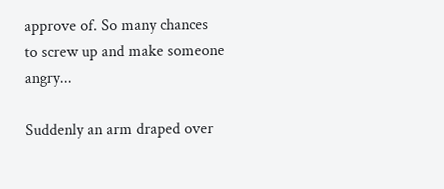approve of. So many chances to screw up and make someone angry...

Suddenly an arm draped over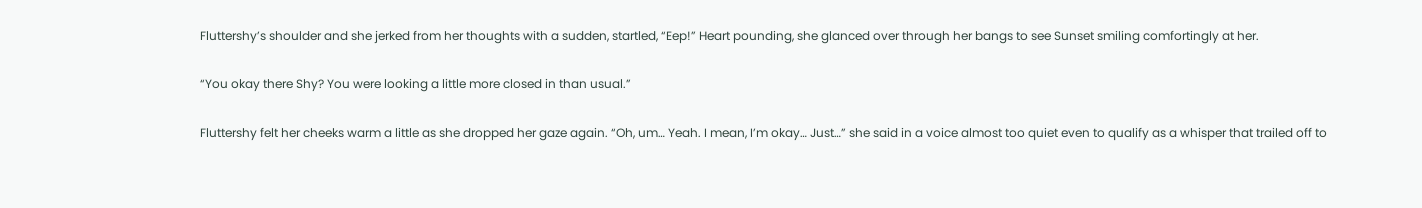Fluttershy’s shoulder and she jerked from her thoughts with a sudden, startled, “Eep!” Heart pounding, she glanced over through her bangs to see Sunset smiling comfortingly at her.

“You okay there Shy? You were looking a little more closed in than usual.”

Fluttershy felt her cheeks warm a little as she dropped her gaze again. “Oh, um… Yeah. I mean, I’m okay… Just…” she said in a voice almost too quiet even to qualify as a whisper that trailed off to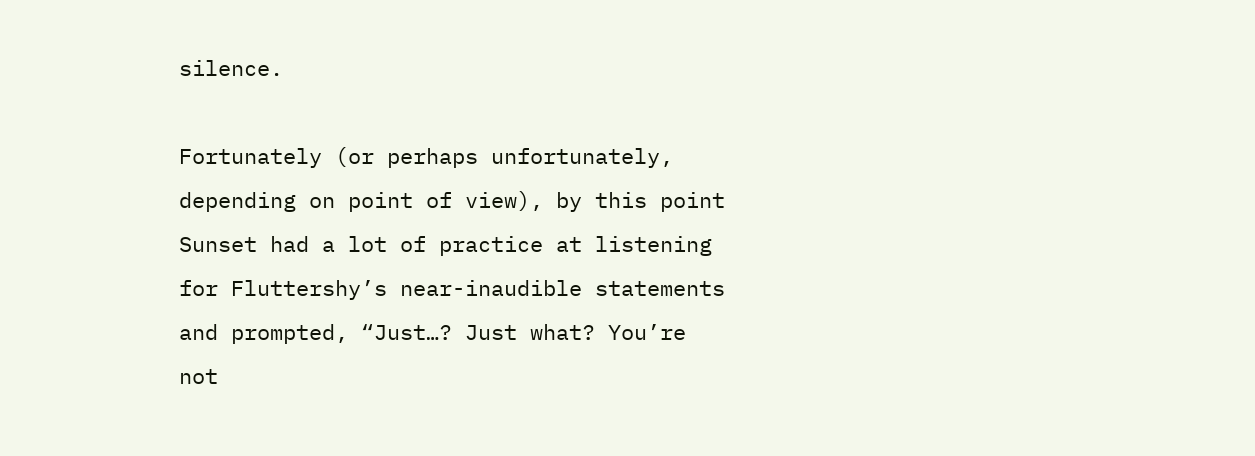silence.

Fortunately (or perhaps unfortunately, depending on point of view), by this point Sunset had a lot of practice at listening for Fluttershy’s near-inaudible statements and prompted, “Just…? Just what? You’re not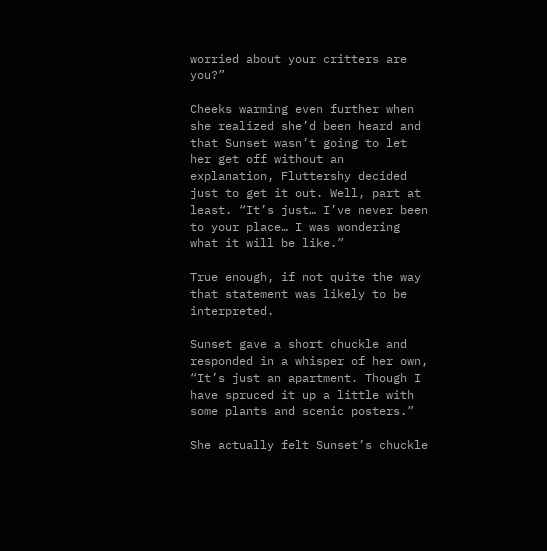worried about your critters are you?”

Cheeks warming even further when she realized she’d been heard and that Sunset wasn’t going to let her get off without an explanation, Fluttershy decided just to get it out. Well, part at least. “It’s just… I’ve never been to your place… I was wondering what it will be like.”

True enough, if not quite the way that statement was likely to be interpreted.

Sunset gave a short chuckle and responded in a whisper of her own, “It’s just an apartment. Though I have spruced it up a little with some plants and scenic posters.”

She actually felt Sunset’s chuckle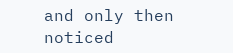and only then noticed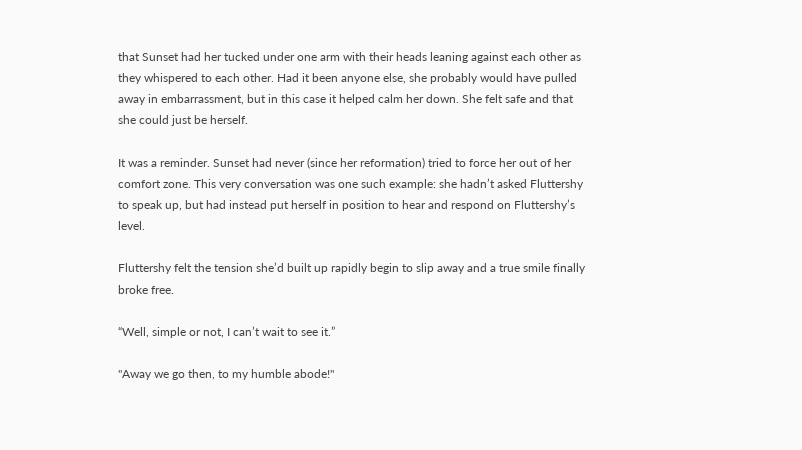that Sunset had her tucked under one arm with their heads leaning against each other as they whispered to each other. Had it been anyone else, she probably would have pulled away in embarrassment, but in this case it helped calm her down. She felt safe and that she could just be herself.

It was a reminder. Sunset had never (since her reformation) tried to force her out of her comfort zone. This very conversation was one such example: she hadn’t asked Fluttershy to speak up, but had instead put herself in position to hear and respond on Fluttershy’s level.

Fluttershy felt the tension she’d built up rapidly begin to slip away and a true smile finally broke free.

“Well, simple or not, I can’t wait to see it.”

"Away we go then, to my humble abode!"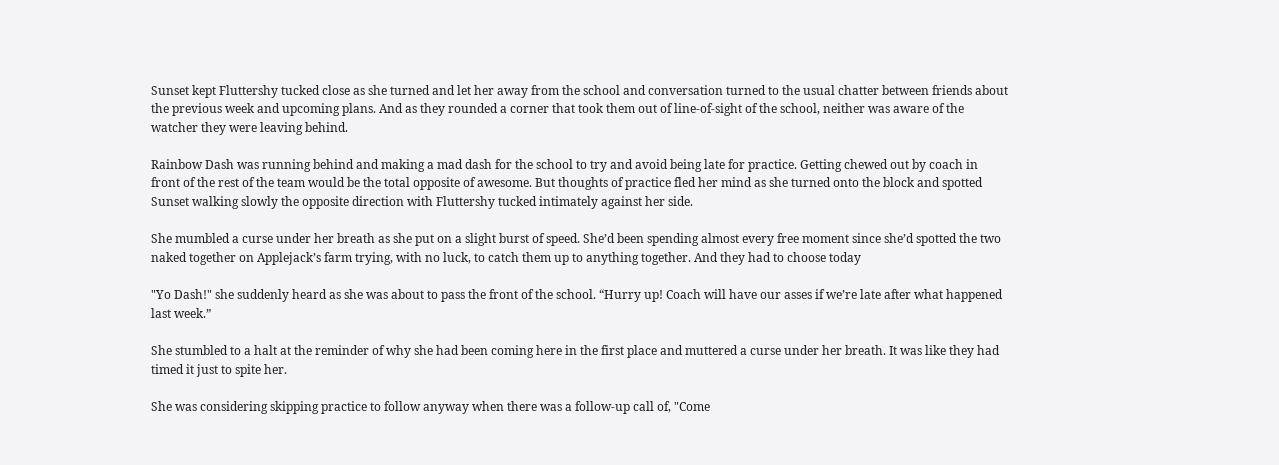Sunset kept Fluttershy tucked close as she turned and let her away from the school and conversation turned to the usual chatter between friends about the previous week and upcoming plans. And as they rounded a corner that took them out of line-of-sight of the school, neither was aware of the watcher they were leaving behind.

Rainbow Dash was running behind and making a mad dash for the school to try and avoid being late for practice. Getting chewed out by coach in front of the rest of the team would be the total opposite of awesome. But thoughts of practice fled her mind as she turned onto the block and spotted Sunset walking slowly the opposite direction with Fluttershy tucked intimately against her side.

She mumbled a curse under her breath as she put on a slight burst of speed. She’d been spending almost every free moment since she’d spotted the two naked together on Applejack’s farm trying, with no luck, to catch them up to anything together. And they had to choose today

"Yo Dash!" she suddenly heard as she was about to pass the front of the school. “Hurry up! Coach will have our asses if we’re late after what happened last week.”

She stumbled to a halt at the reminder of why she had been coming here in the first place and muttered a curse under her breath. It was like they had timed it just to spite her.

She was considering skipping practice to follow anyway when there was a follow-up call of, "Come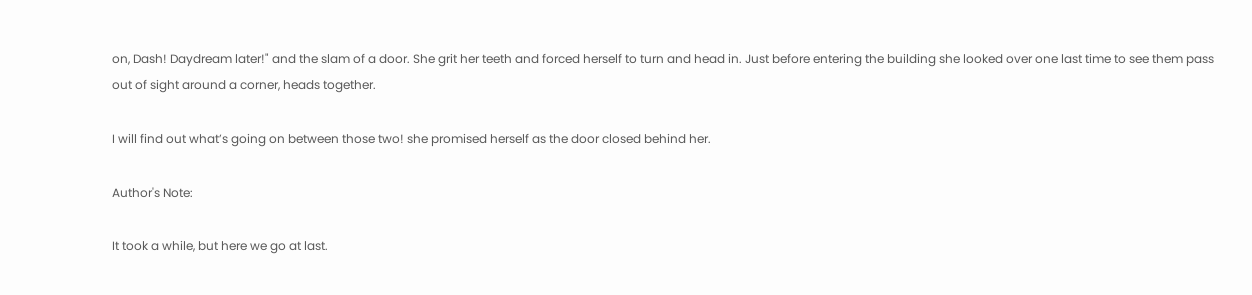on, Dash! Daydream later!" and the slam of a door. She grit her teeth and forced herself to turn and head in. Just before entering the building she looked over one last time to see them pass out of sight around a corner, heads together.

I will find out what’s going on between those two! she promised herself as the door closed behind her.

Author's Note:

It took a while, but here we go at last.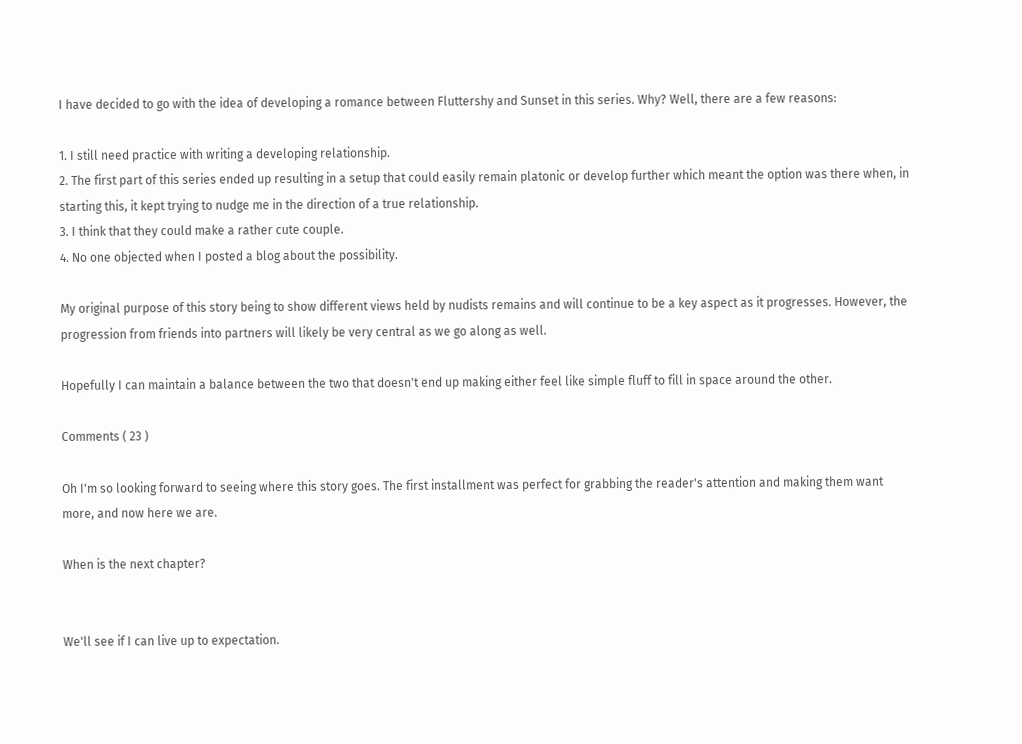I have decided to go with the idea of developing a romance between Fluttershy and Sunset in this series. Why? Well, there are a few reasons:

1. I still need practice with writing a developing relationship.
2. The first part of this series ended up resulting in a setup that could easily remain platonic or develop further which meant the option was there when, in starting this, it kept trying to nudge me in the direction of a true relationship.
3. I think that they could make a rather cute couple.
4. No one objected when I posted a blog about the possibility.

My original purpose of this story being to show different views held by nudists remains and will continue to be a key aspect as it progresses. However, the progression from friends into partners will likely be very central as we go along as well.

Hopefully I can maintain a balance between the two that doesn't end up making either feel like simple fluff to fill in space around the other.

Comments ( 23 )

Oh I'm so looking forward to seeing where this story goes. The first installment was perfect for grabbing the reader's attention and making them want more, and now here we are.

When is the next chapter?


We'll see if I can live up to expectation.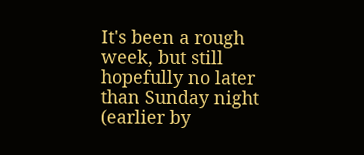It's been a rough week, but still hopefully no later than Sunday night (earlier by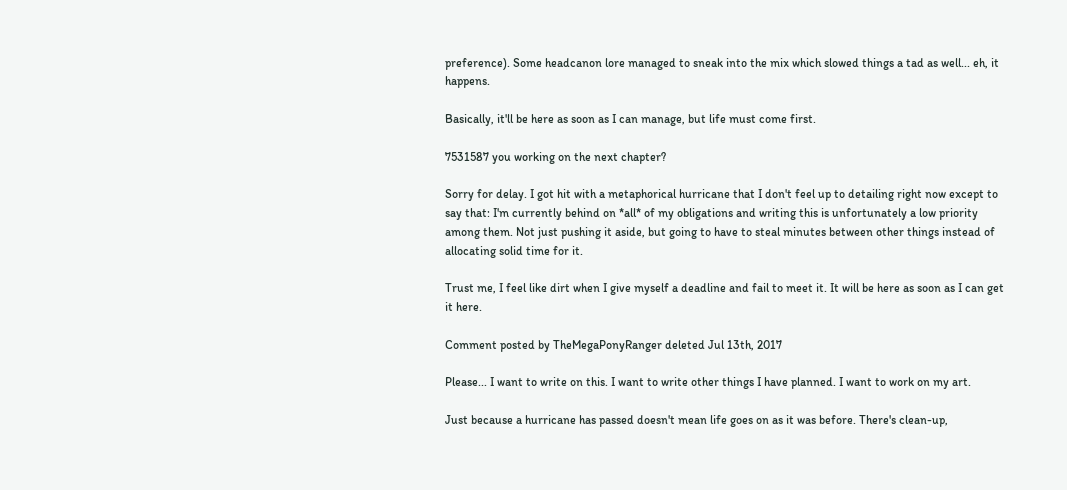preference). Some headcanon lore managed to sneak into the mix which slowed things a tad as well... eh, it happens.

Basically, it'll be here as soon as I can manage, but life must come first.

7531587 you working on the next chapter?

Sorry for delay. I got hit with a metaphorical hurricane that I don't feel up to detailing right now except to say that: I'm currently behind on *all* of my obligations and writing this is unfortunately a low priority among them. Not just pushing it aside, but going to have to steal minutes between other things instead of allocating solid time for it.

Trust me, I feel like dirt when I give myself a deadline and fail to meet it. It will be here as soon as I can get it here.

Comment posted by TheMegaPonyRanger deleted Jul 13th, 2017

Please... I want to write on this. I want to write other things I have planned. I want to work on my art.

Just because a hurricane has passed doesn't mean life goes on as it was before. There's clean-up,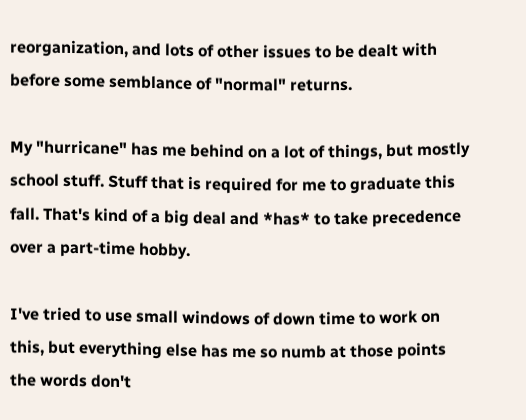reorganization, and lots of other issues to be dealt with before some semblance of "normal" returns.

My "hurricane" has me behind on a lot of things, but mostly school stuff. Stuff that is required for me to graduate this fall. That's kind of a big deal and *has* to take precedence over a part-time hobby.

I've tried to use small windows of down time to work on this, but everything else has me so numb at those points the words don't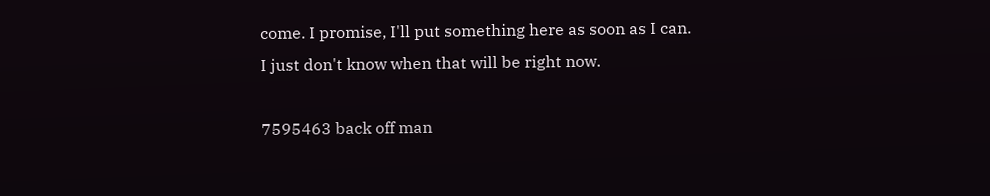come. I promise, I'll put something here as soon as I can. I just don't know when that will be right now.

7595463 back off man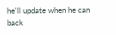he'll update when he can back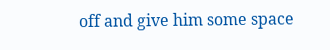off and give him some space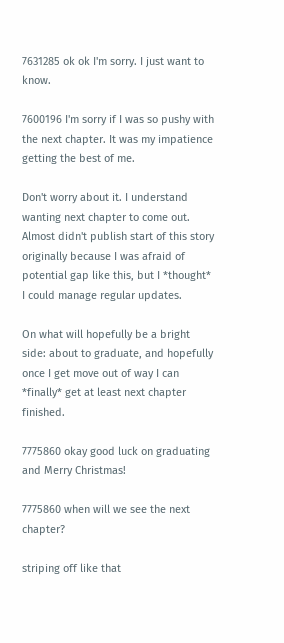7631285 ok ok I'm sorry. I just want to know.

7600196 I'm sorry if I was so pushy with the next chapter. It was my impatience getting the best of me.

Don't worry about it. I understand wanting next chapter to come out. Almost didn't publish start of this story originally because I was afraid of potential gap like this, but I *thought* I could manage regular updates.

On what will hopefully be a bright side: about to graduate, and hopefully once I get move out of way I can *finally* get at least next chapter finished.

7775860 okay good luck on graduating and Merry Christmas!

7775860 when will we see the next chapter?

striping off like that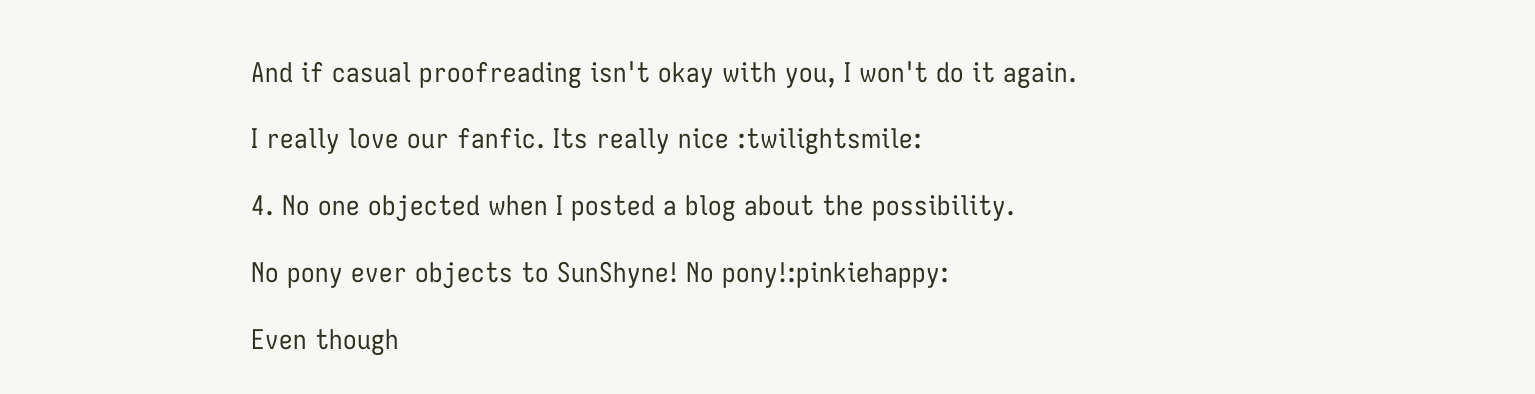And if casual proofreading isn't okay with you, I won't do it again.

I really love our fanfic. Its really nice :twilightsmile:

4. No one objected when I posted a blog about the possibility.

No pony ever objects to SunShyne! No pony!:pinkiehappy:

Even though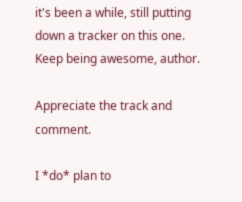it's been a while, still putting down a tracker on this one. Keep being awesome, author.

Appreciate the track and comment.

I *do* plan to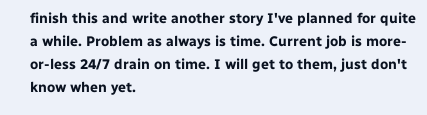finish this and write another story I've planned for quite a while. Problem as always is time. Current job is more-or-less 24/7 drain on time. I will get to them, just don't know when yet.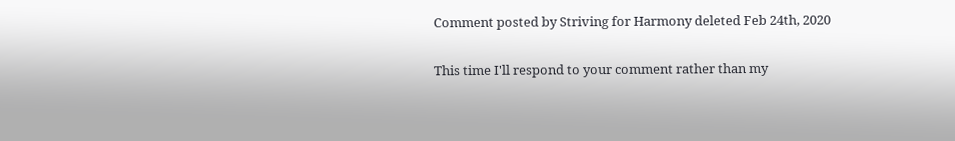Comment posted by Striving for Harmony deleted Feb 24th, 2020

This time I'll respond to your comment rather than my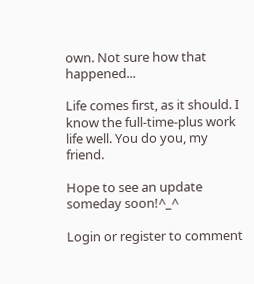own. Not sure how that happened...

Life comes first, as it should. I know the full-time-plus work life well. You do you, my friend.

Hope to see an update someday soon!^_^

Login or register to comment